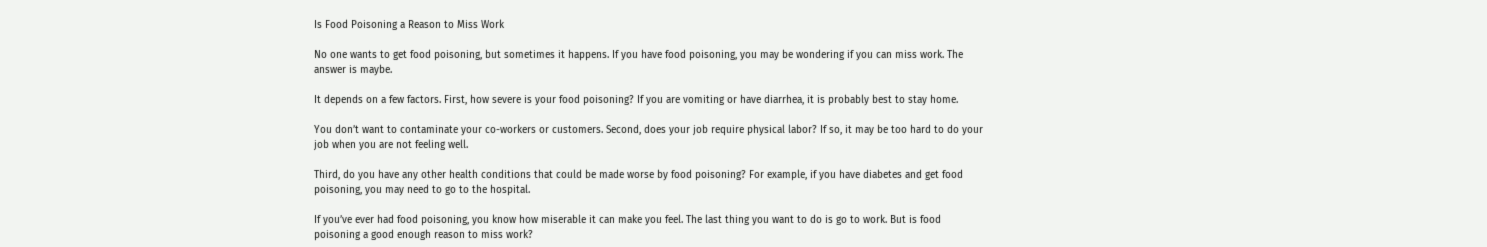Is Food Poisoning a Reason to Miss Work

No one wants to get food poisoning, but sometimes it happens. If you have food poisoning, you may be wondering if you can miss work. The answer is maybe.

It depends on a few factors. First, how severe is your food poisoning? If you are vomiting or have diarrhea, it is probably best to stay home.

You don’t want to contaminate your co-workers or customers. Second, does your job require physical labor? If so, it may be too hard to do your job when you are not feeling well.

Third, do you have any other health conditions that could be made worse by food poisoning? For example, if you have diabetes and get food poisoning, you may need to go to the hospital.

If you’ve ever had food poisoning, you know how miserable it can make you feel. The last thing you want to do is go to work. But is food poisoning a good enough reason to miss work?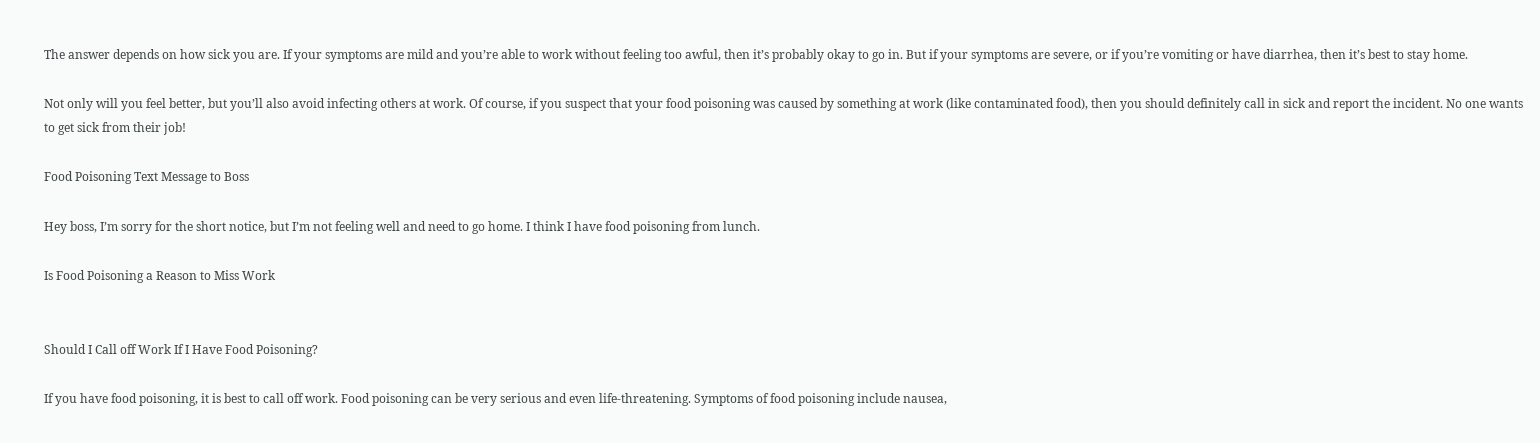The answer depends on how sick you are. If your symptoms are mild and you’re able to work without feeling too awful, then it’s probably okay to go in. But if your symptoms are severe, or if you’re vomiting or have diarrhea, then it’s best to stay home.

Not only will you feel better, but you’ll also avoid infecting others at work. Of course, if you suspect that your food poisoning was caused by something at work (like contaminated food), then you should definitely call in sick and report the incident. No one wants to get sick from their job!

Food Poisoning Text Message to Boss

Hey boss, I’m sorry for the short notice, but I’m not feeling well and need to go home. I think I have food poisoning from lunch.

Is Food Poisoning a Reason to Miss Work


Should I Call off Work If I Have Food Poisoning?

If you have food poisoning, it is best to call off work. Food poisoning can be very serious and even life-threatening. Symptoms of food poisoning include nausea,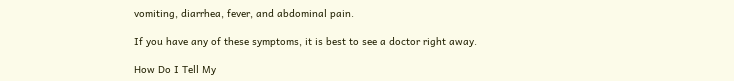vomiting, diarrhea, fever, and abdominal pain.

If you have any of these symptoms, it is best to see a doctor right away.

How Do I Tell My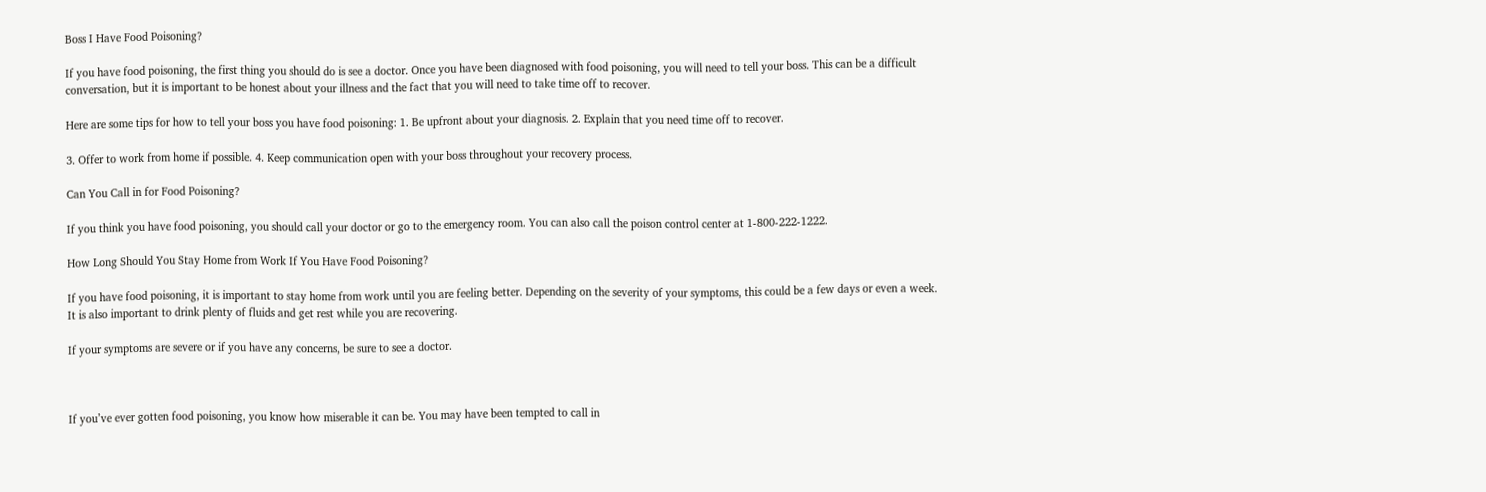Boss I Have Food Poisoning?

If you have food poisoning, the first thing you should do is see a doctor. Once you have been diagnosed with food poisoning, you will need to tell your boss. This can be a difficult conversation, but it is important to be honest about your illness and the fact that you will need to take time off to recover.

Here are some tips for how to tell your boss you have food poisoning: 1. Be upfront about your diagnosis. 2. Explain that you need time off to recover.

3. Offer to work from home if possible. 4. Keep communication open with your boss throughout your recovery process.

Can You Call in for Food Poisoning?

If you think you have food poisoning, you should call your doctor or go to the emergency room. You can also call the poison control center at 1-800-222-1222.

How Long Should You Stay Home from Work If You Have Food Poisoning?

If you have food poisoning, it is important to stay home from work until you are feeling better. Depending on the severity of your symptoms, this could be a few days or even a week. It is also important to drink plenty of fluids and get rest while you are recovering.

If your symptoms are severe or if you have any concerns, be sure to see a doctor.



If you’ve ever gotten food poisoning, you know how miserable it can be. You may have been tempted to call in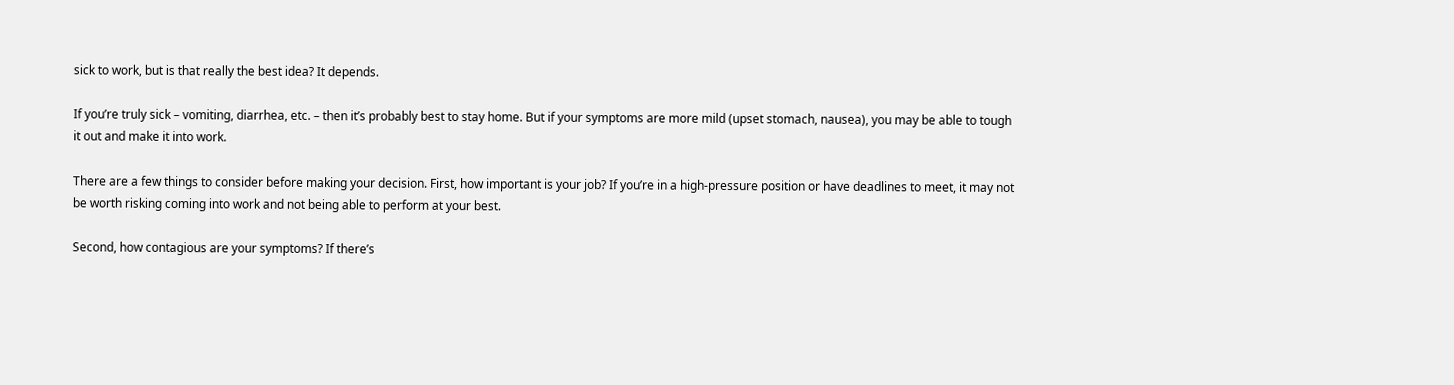sick to work, but is that really the best idea? It depends.

If you’re truly sick – vomiting, diarrhea, etc. – then it’s probably best to stay home. But if your symptoms are more mild (upset stomach, nausea), you may be able to tough it out and make it into work.

There are a few things to consider before making your decision. First, how important is your job? If you’re in a high-pressure position or have deadlines to meet, it may not be worth risking coming into work and not being able to perform at your best.

Second, how contagious are your symptoms? If there’s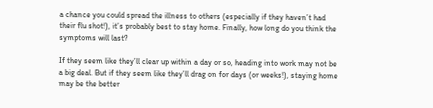a chance you could spread the illness to others (especially if they haven’t had their flu shot!), it’s probably best to stay home. Finally, how long do you think the symptoms will last?

If they seem like they’ll clear up within a day or so, heading into work may not be a big deal. But if they seem like they’ll drag on for days (or weeks!), staying home may be the better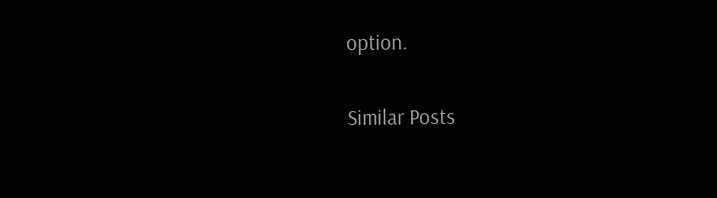option.

Similar Posts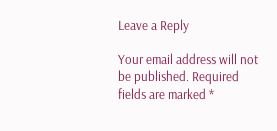Leave a Reply

Your email address will not be published. Required fields are marked *